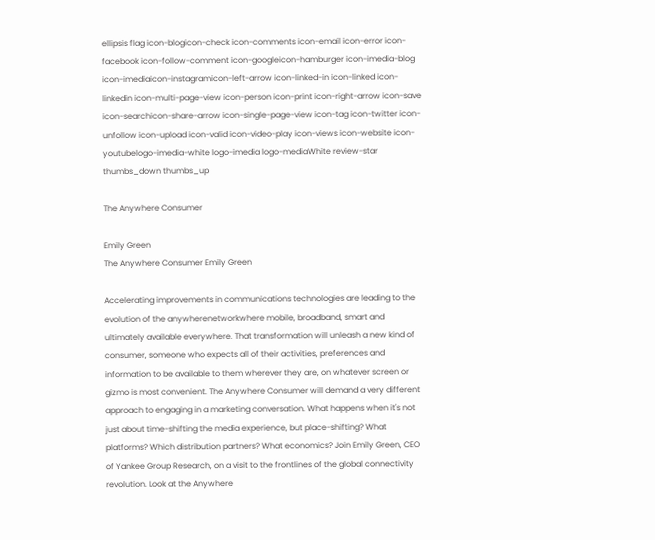ellipsis flag icon-blogicon-check icon-comments icon-email icon-error icon-facebook icon-follow-comment icon-googleicon-hamburger icon-imedia-blog icon-imediaicon-instagramicon-left-arrow icon-linked-in icon-linked icon-linkedin icon-multi-page-view icon-person icon-print icon-right-arrow icon-save icon-searchicon-share-arrow icon-single-page-view icon-tag icon-twitter icon-unfollow icon-upload icon-valid icon-video-play icon-views icon-website icon-youtubelogo-imedia-white logo-imedia logo-mediaWhite review-star thumbs_down thumbs_up

The Anywhere Consumer

Emily Green
The Anywhere Consumer Emily Green

Accelerating improvements in communications technologies are leading to the evolution of the anywherenetworkwhere mobile, broadband, smart and ultimately available everywhere. That transformation will unleash a new kind of consumer, someone who expects all of their activities, preferences and information to be available to them wherever they are, on whatever screen or gizmo is most convenient. The Anywhere Consumer will demand a very different approach to engaging in a marketing conversation. What happens when it's not just about time-shifting the media experience, but place-shifting? What platforms? Which distribution partners? What economics? Join Emily Green, CEO of Yankee Group Research, on a visit to the frontlines of the global connectivity revolution. Look at the Anywhere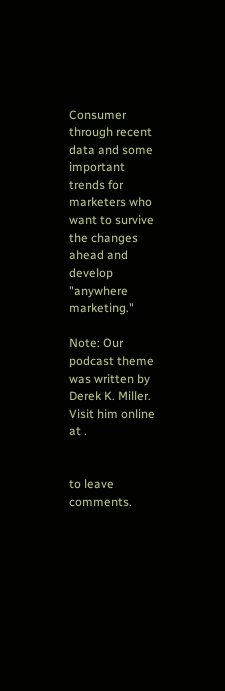Consumer through recent data and some important trends for marketers who want to survive the changes ahead and develop "anywhere marketing."

Note: Our podcast theme was written by Derek K. Miller. Visit him online at .


to leave comments.